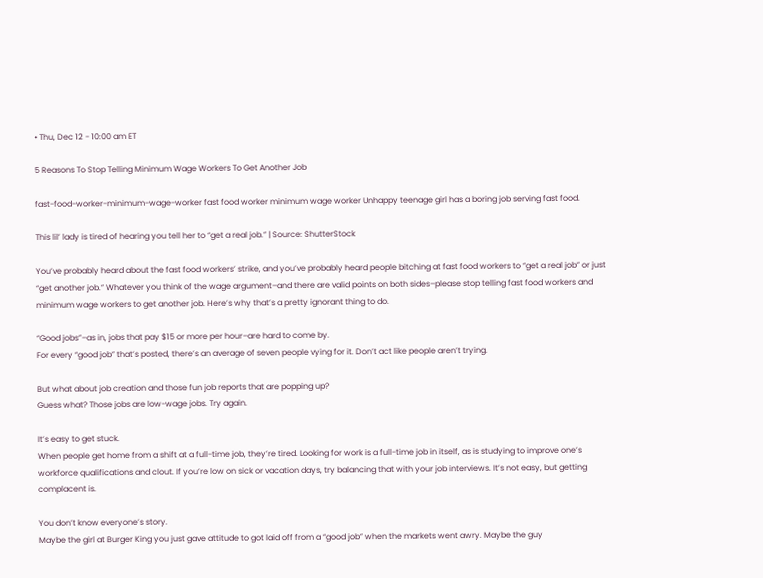• Thu, Dec 12 - 10:00 am ET

5 Reasons To Stop Telling Minimum Wage Workers To Get Another Job

fast-food-worker-minimum-wage-worker fast food worker minimum wage worker Unhappy teenage girl has a boring job serving fast food.

This lil’ lady is tired of hearing you tell her to “get a real job.” | Source: ShutterStock

You’ve probably heard about the fast food workers’ strike, and you’ve probably heard people bitching at fast food workers to “get a real job” or just “get another job.” Whatever you think of the wage argument–and there are valid points on both sides–please stop telling fast food workers and minimum wage workers to get another job. Here’s why that’s a pretty ignorant thing to do.

“Good jobs”–as in, jobs that pay $15 or more per hour–are hard to come by.
For every “good job” that’s posted, there’s an average of seven people vying for it. Don’t act like people aren’t trying.

But what about job creation and those fun job reports that are popping up?
Guess what? Those jobs are low-wage jobs. Try again.

It’s easy to get stuck.
When people get home from a shift at a full-time job, they’re tired. Looking for work is a full-time job in itself, as is studying to improve one’s workforce qualifications and clout. If you’re low on sick or vacation days, try balancing that with your job interviews. It’s not easy, but getting complacent is.

You don’t know everyone’s story.
Maybe the girl at Burger King you just gave attitude to got laid off from a “good job” when the markets went awry. Maybe the guy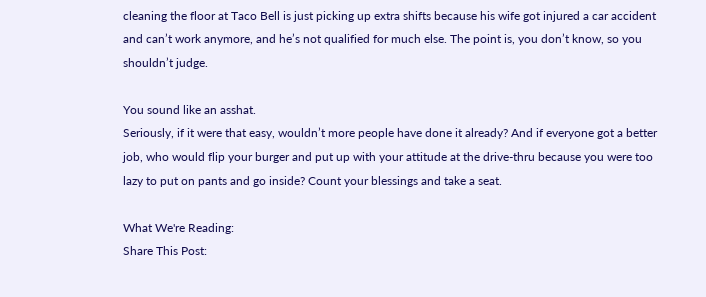cleaning the floor at Taco Bell is just picking up extra shifts because his wife got injured a car accident and can’t work anymore, and he’s not qualified for much else. The point is, you don’t know, so you shouldn’t judge.

You sound like an asshat.
Seriously, if it were that easy, wouldn’t more people have done it already? And if everyone got a better job, who would flip your burger and put up with your attitude at the drive-thru because you were too lazy to put on pants and go inside? Count your blessings and take a seat.

What We're Reading:
Share This Post: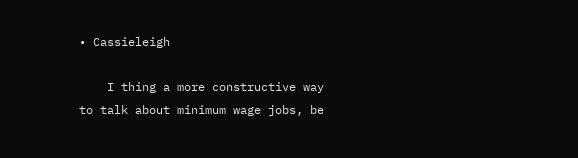• Cassieleigh

    I thing a more constructive way to talk about minimum wage jobs, be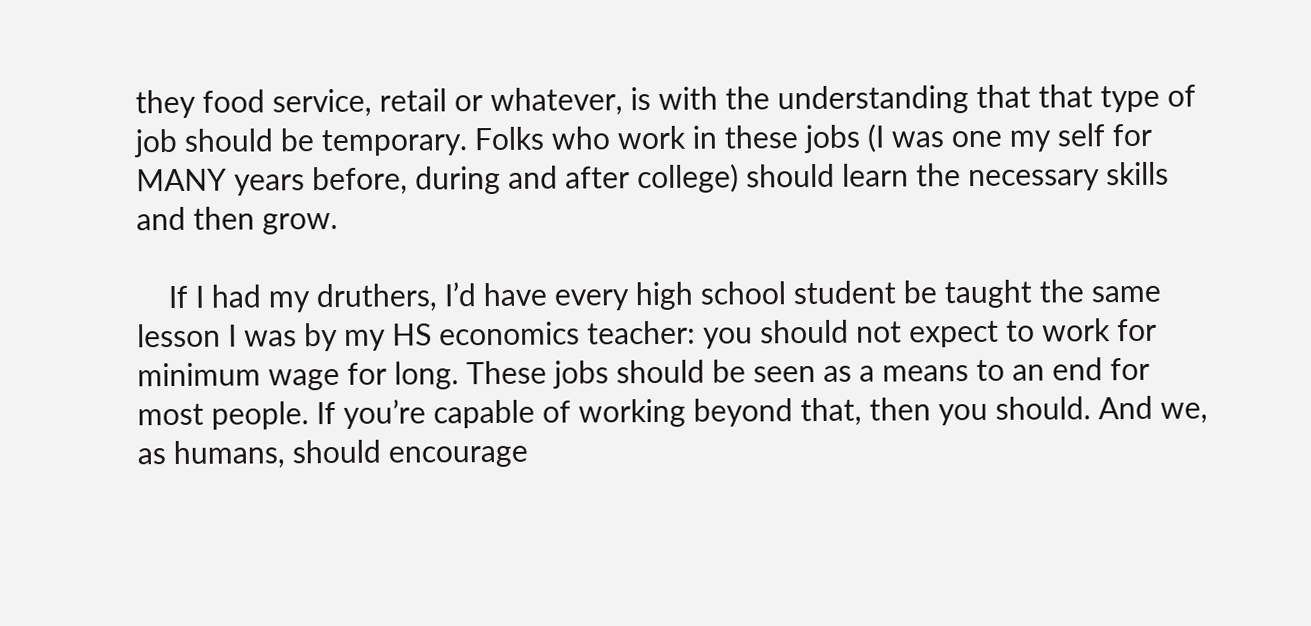they food service, retail or whatever, is with the understanding that that type of job should be temporary. Folks who work in these jobs (I was one my self for MANY years before, during and after college) should learn the necessary skills and then grow.

    If I had my druthers, I’d have every high school student be taught the same lesson I was by my HS economics teacher: you should not expect to work for minimum wage for long. These jobs should be seen as a means to an end for most people. If you’re capable of working beyond that, then you should. And we, as humans, should encourage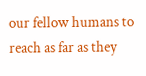our fellow humans to reach as far as they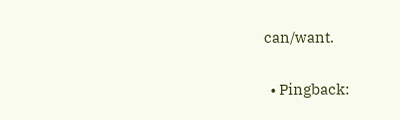can/want.

  • Pingback: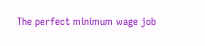The perfect minimum wage job